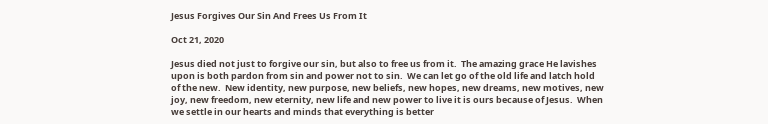Jesus Forgives Our Sin And Frees Us From It

Oct 21, 2020

Jesus died not just to forgive our sin, but also to free us from it.  The amazing grace He lavishes upon is both pardon from sin and power not to sin.  We can let go of the old life and latch hold of the new.  New identity, new purpose, new beliefs, new hopes, new dreams, new motives, new joy, new freedom, new eternity, new life and new power to live it is ours because of Jesus.  When we settle in our hearts and minds that everything is better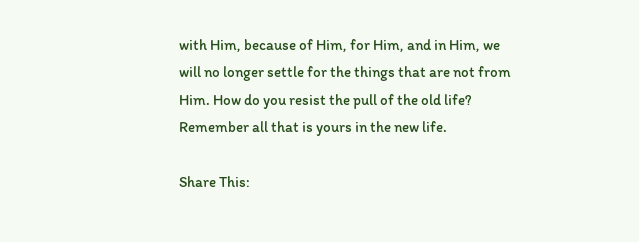with Him, because of Him, for Him, and in Him, we will no longer settle for the things that are not from Him. How do you resist the pull of the old life?  Remember all that is yours in the new life.

Share This: